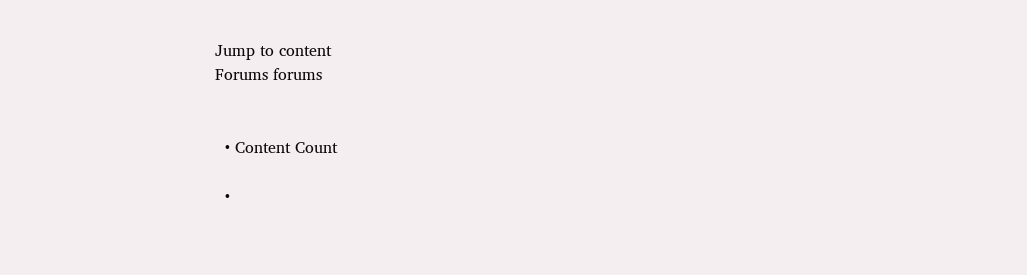Jump to content
Forums forums


  • Content Count

  •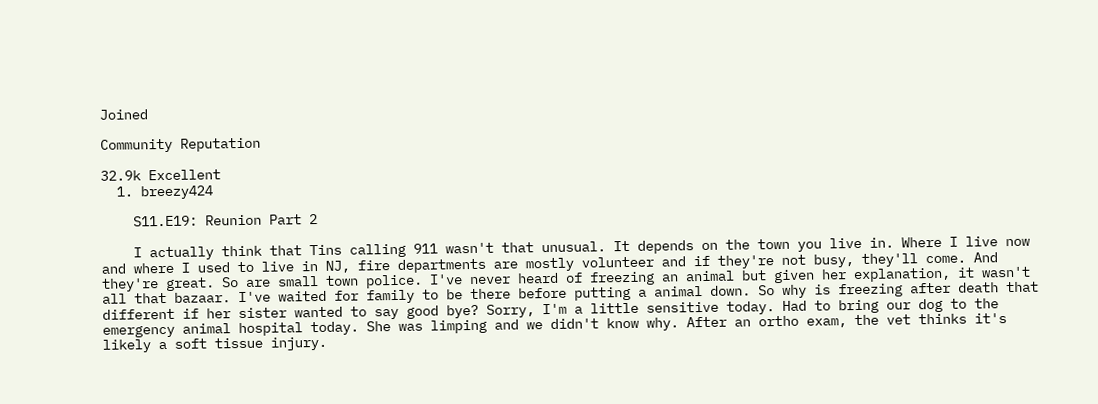Joined

Community Reputation

32.9k Excellent
  1. breezy424

    S11.E19: Reunion Part 2

    I actually think that Tins calling 911 wasn't that unusual. It depends on the town you live in. Where I live now and where I used to live in NJ, fire departments are mostly volunteer and if they're not busy, they'll come. And they're great. So are small town police. I've never heard of freezing an animal but given her explanation, it wasn't all that bazaar. I've waited for family to be there before putting a animal down. So why is freezing after death that different if her sister wanted to say good bye? Sorry, I'm a little sensitive today. Had to bring our dog to the emergency animal hospital today. She was limping and we didn't know why. After an ortho exam, the vet thinks it's likely a soft tissue injury.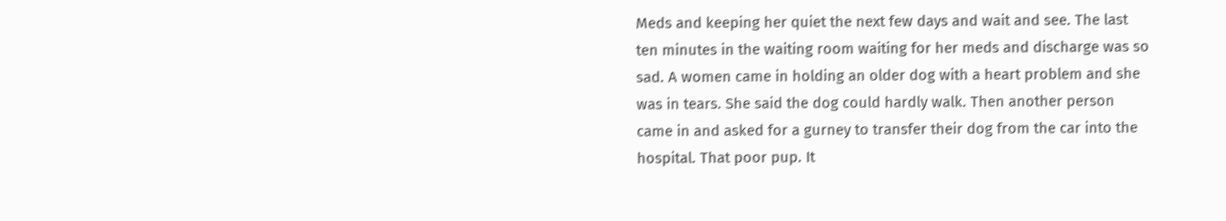Meds and keeping her quiet the next few days and wait and see. The last ten minutes in the waiting room waiting for her meds and discharge was so sad. A women came in holding an older dog with a heart problem and she was in tears. She said the dog could hardly walk. Then another person came in and asked for a gurney to transfer their dog from the car into the hospital. That poor pup. It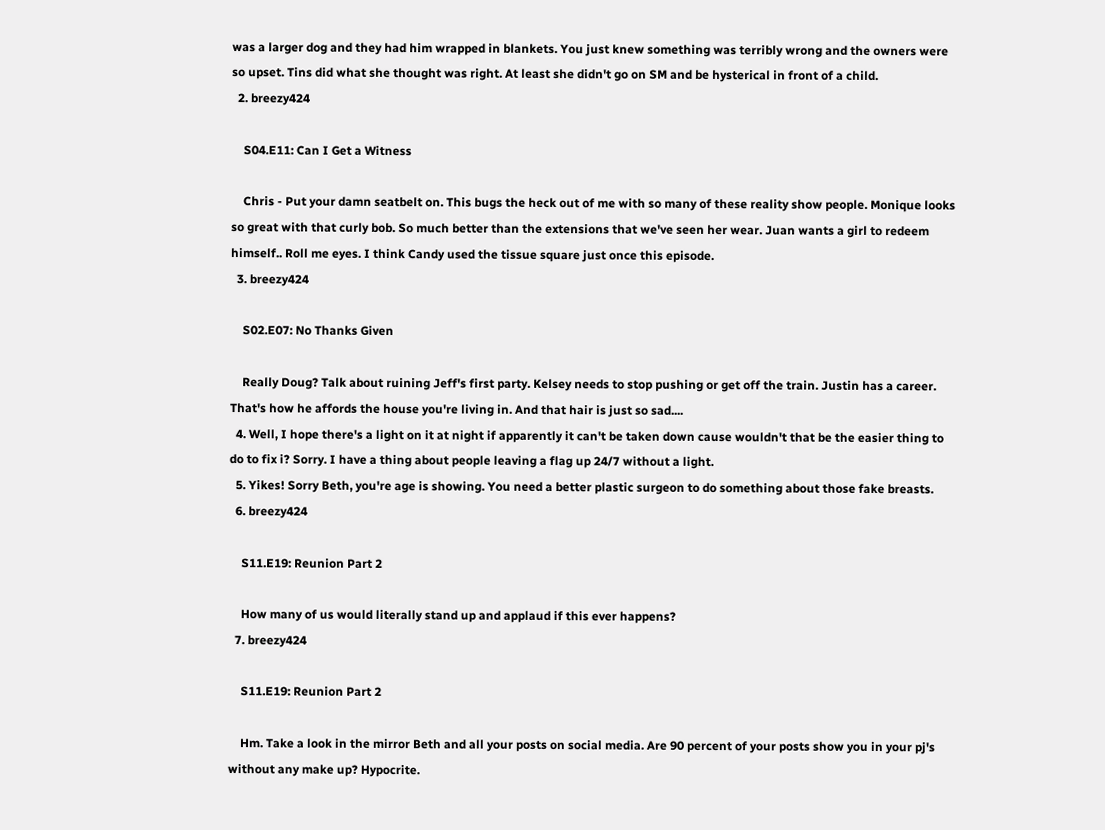was a larger dog and they had him wrapped in blankets. You just knew something was terribly wrong and the owners were so upset. Tins did what she thought was right. At least she didn't go on SM and be hysterical in front of a child.
  2. breezy424

    S04.E11: Can I Get a Witness

    Chris - Put your damn seatbelt on. This bugs the heck out of me with so many of these reality show people. Monique looks so great with that curly bob. So much better than the extensions that we've seen her wear. Juan wants a girl to redeem himself.. Roll me eyes. I think Candy used the tissue square just once this episode.
  3. breezy424

    S02.E07: No Thanks Given

    Really Doug? Talk about ruining Jeff's first party. Kelsey needs to stop pushing or get off the train. Justin has a career. That's how he affords the house you're living in. And that hair is just so sad....
  4. Well, I hope there's a light on it at night if apparently it can't be taken down cause wouldn't that be the easier thing to do to fix i? Sorry. I have a thing about people leaving a flag up 24/7 without a light.
  5. Yikes! Sorry Beth, you're age is showing. You need a better plastic surgeon to do something about those fake breasts.
  6. breezy424

    S11.E19: Reunion Part 2

    How many of us would literally stand up and applaud if this ever happens?
  7. breezy424

    S11.E19: Reunion Part 2

    Hm. Take a look in the mirror Beth and all your posts on social media. Are 90 percent of your posts show you in your pj's without any make up? Hypocrite.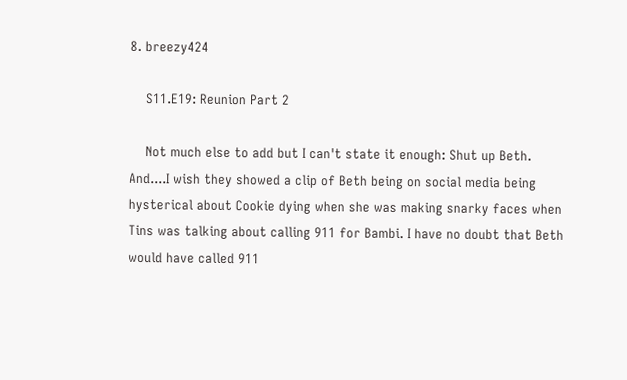8. breezy424

    S11.E19: Reunion Part 2

    Not much else to add but I can't state it enough: Shut up Beth. And....I wish they showed a clip of Beth being on social media being hysterical about Cookie dying when she was making snarky faces when Tins was talking about calling 911 for Bambi. I have no doubt that Beth would have called 911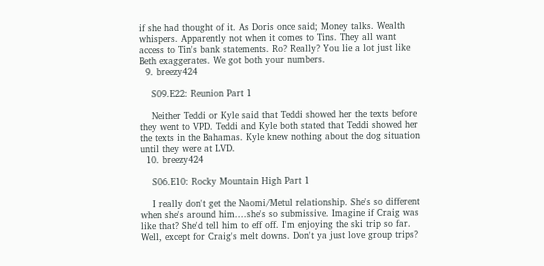if she had thought of it. As Doris once said; Money talks. Wealth whispers. Apparently not when it comes to Tins. They all want access to Tin's bank statements. Ro? Really? You lie a lot just like Beth exaggerates. We got both your numbers.
  9. breezy424

    S09.E22: Reunion Part 1

    Neither Teddi or Kyle said that Teddi showed her the texts before they went to VPD. Teddi and Kyle both stated that Teddi showed her the texts in the Bahamas. Kyle knew nothing about the dog situation until they were at LVD.
  10. breezy424

    S06.E10: Rocky Mountain High Part 1

    I really don't get the Naomi/Metul relationship. She's so different when she's around him....she's so submissive. Imagine if Craig was like that? She'd tell him to eff off. I'm enjoying the ski trip so far. Well, except for Craig's melt downs. Don't ya just love group trips?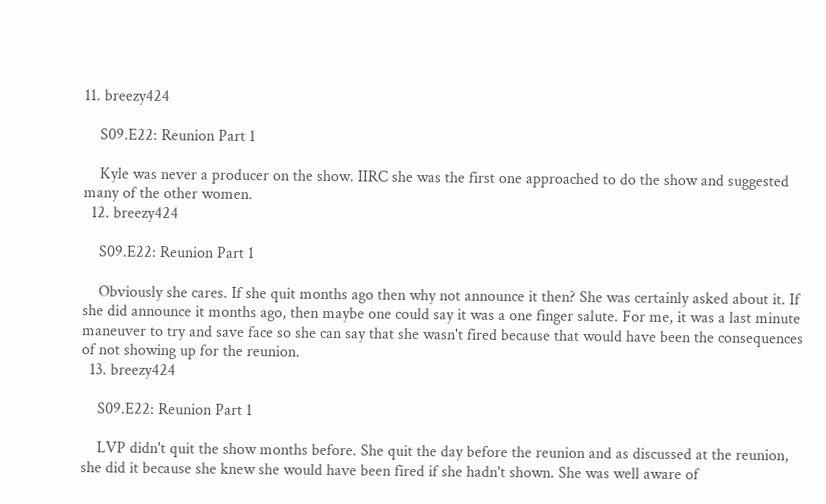11. breezy424

    S09.E22: Reunion Part 1

    Kyle was never a producer on the show. IIRC she was the first one approached to do the show and suggested many of the other women.
  12. breezy424

    S09.E22: Reunion Part 1

    Obviously she cares. If she quit months ago then why not announce it then? She was certainly asked about it. If she did announce it months ago, then maybe one could say it was a one finger salute. For me, it was a last minute maneuver to try and save face so she can say that she wasn't fired because that would have been the consequences of not showing up for the reunion.
  13. breezy424

    S09.E22: Reunion Part 1

    LVP didn't quit the show months before. She quit the day before the reunion and as discussed at the reunion, she did it because she knew she would have been fired if she hadn't shown. She was well aware of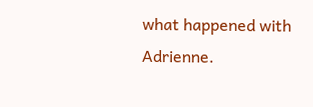what happened with Adrienne.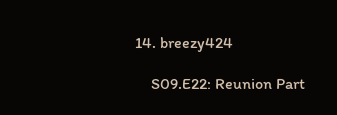14. breezy424

    S09.E22: Reunion Part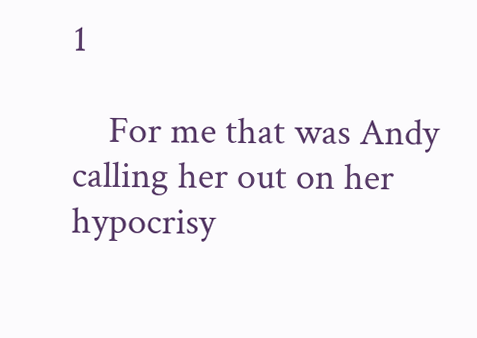1

    For me that was Andy calling her out on her hypocrisy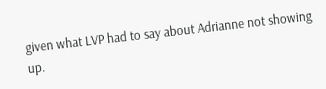given what LVP had to say about Adrianne not showing up.